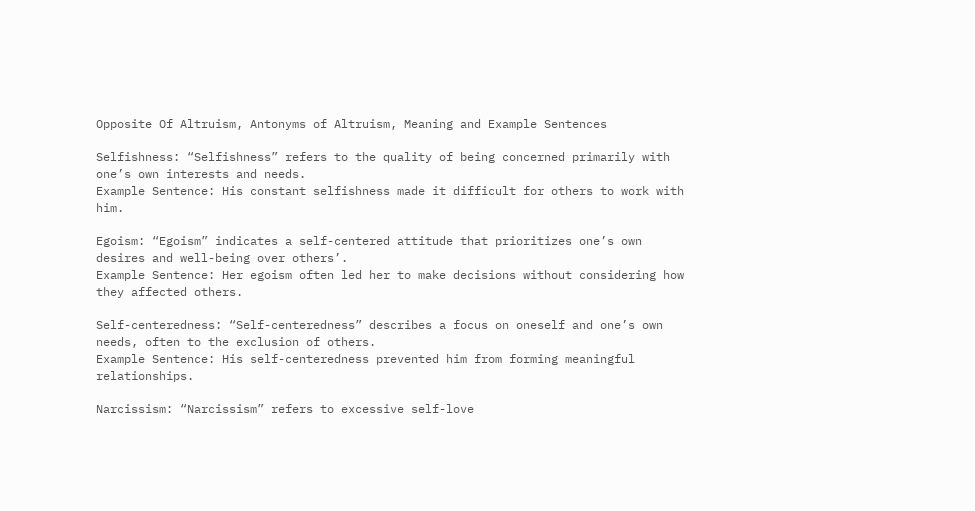Opposite Of Altruism, Antonyms of Altruism, Meaning and Example Sentences

Selfishness: “Selfishness” refers to the quality of being concerned primarily with one’s own interests and needs.
Example Sentence: His constant selfishness made it difficult for others to work with him.

Egoism: “Egoism” indicates a self-centered attitude that prioritizes one’s own desires and well-being over others’.
Example Sentence: Her egoism often led her to make decisions without considering how they affected others.

Self-centeredness: “Self-centeredness” describes a focus on oneself and one’s own needs, often to the exclusion of others.
Example Sentence: His self-centeredness prevented him from forming meaningful relationships.

Narcissism: “Narcissism” refers to excessive self-love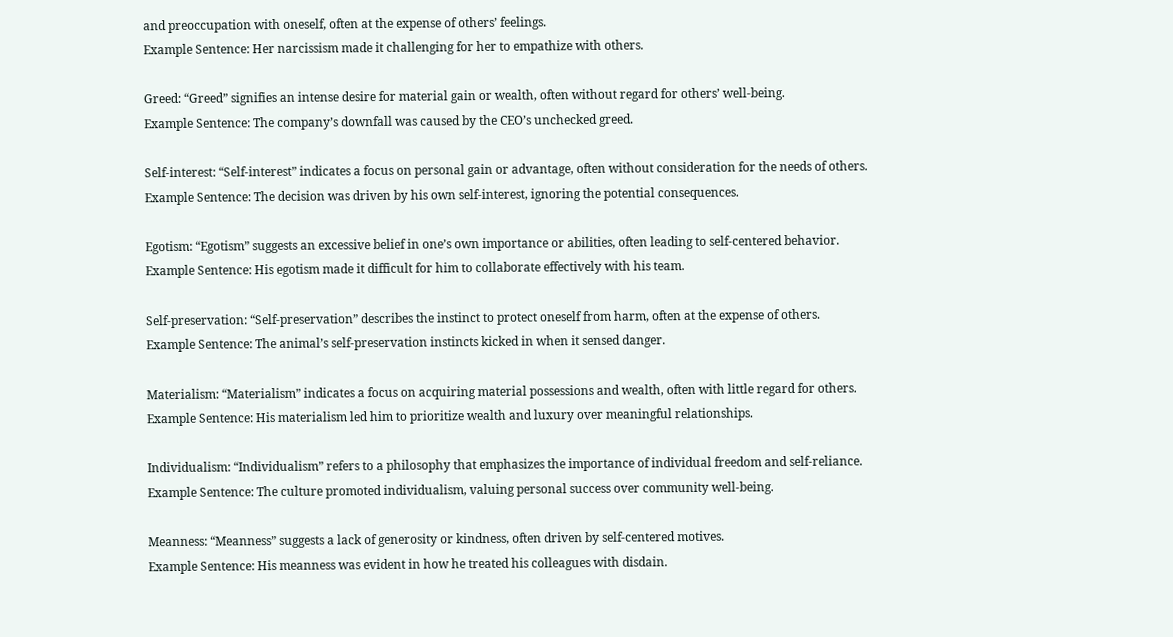and preoccupation with oneself, often at the expense of others’ feelings.
Example Sentence: Her narcissism made it challenging for her to empathize with others.

Greed: “Greed” signifies an intense desire for material gain or wealth, often without regard for others’ well-being.
Example Sentence: The company’s downfall was caused by the CEO’s unchecked greed.

Self-interest: “Self-interest” indicates a focus on personal gain or advantage, often without consideration for the needs of others.
Example Sentence: The decision was driven by his own self-interest, ignoring the potential consequences.

Egotism: “Egotism” suggests an excessive belief in one’s own importance or abilities, often leading to self-centered behavior.
Example Sentence: His egotism made it difficult for him to collaborate effectively with his team.

Self-preservation: “Self-preservation” describes the instinct to protect oneself from harm, often at the expense of others.
Example Sentence: The animal’s self-preservation instincts kicked in when it sensed danger.

Materialism: “Materialism” indicates a focus on acquiring material possessions and wealth, often with little regard for others.
Example Sentence: His materialism led him to prioritize wealth and luxury over meaningful relationships.

Individualism: “Individualism” refers to a philosophy that emphasizes the importance of individual freedom and self-reliance.
Example Sentence: The culture promoted individualism, valuing personal success over community well-being.

Meanness: “Meanness” suggests a lack of generosity or kindness, often driven by self-centered motives.
Example Sentence: His meanness was evident in how he treated his colleagues with disdain.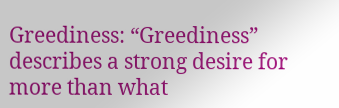Greediness: “Greediness” describes a strong desire for more than what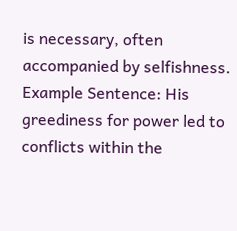is necessary, often accompanied by selfishness.
Example Sentence: His greediness for power led to conflicts within the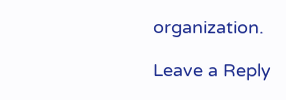organization.

Leave a Reply